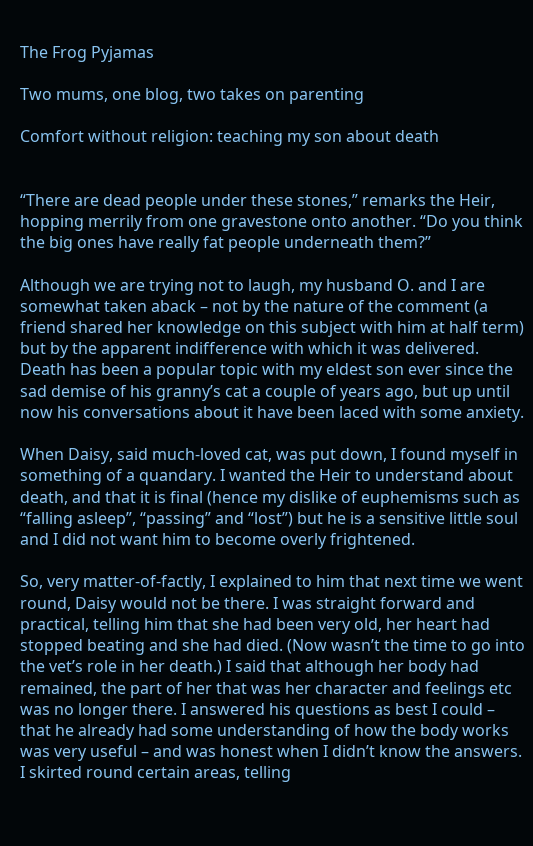The Frog Pyjamas

Two mums, one blog, two takes on parenting

Comfort without religion: teaching my son about death


“There are dead people under these stones,” remarks the Heir, hopping merrily from one gravestone onto another. “Do you think the big ones have really fat people underneath them?”

Although we are trying not to laugh, my husband O. and I are somewhat taken aback – not by the nature of the comment (a friend shared her knowledge on this subject with him at half term) but by the apparent indifference with which it was delivered. Death has been a popular topic with my eldest son ever since the sad demise of his granny’s cat a couple of years ago, but up until now his conversations about it have been laced with some anxiety.

When Daisy, said much-loved cat, was put down, I found myself in something of a quandary. I wanted the Heir to understand about death, and that it is final (hence my dislike of euphemisms such as “falling asleep”, “passing” and “lost”) but he is a sensitive little soul and I did not want him to become overly frightened.

So, very matter-of-factly, I explained to him that next time we went round, Daisy would not be there. I was straight forward and practical, telling him that she had been very old, her heart had stopped beating and she had died. (Now wasn’t the time to go into the vet’s role in her death.) I said that although her body had remained, the part of her that was her character and feelings etc was no longer there. I answered his questions as best I could – that he already had some understanding of how the body works was very useful – and was honest when I didn’t know the answers. I skirted round certain areas, telling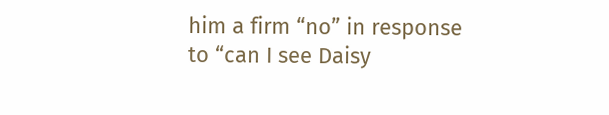him a firm “no” in response to “can I see Daisy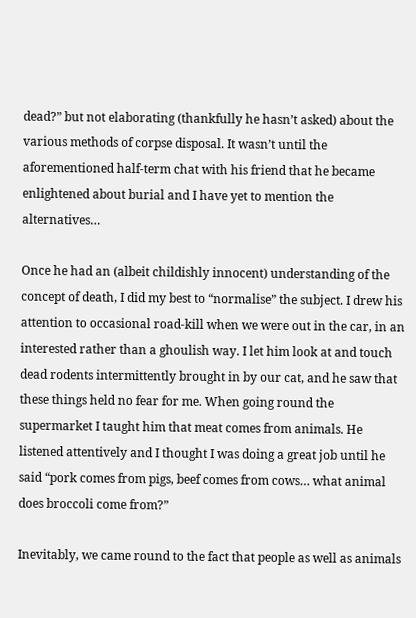dead?” but not elaborating (thankfully he hasn’t asked) about the various methods of corpse disposal. It wasn’t until the aforementioned half-term chat with his friend that he became enlightened about burial and I have yet to mention the alternatives…

Once he had an (albeit childishly innocent) understanding of the concept of death, I did my best to “normalise” the subject. I drew his attention to occasional road-kill when we were out in the car, in an interested rather than a ghoulish way. I let him look at and touch dead rodents intermittently brought in by our cat, and he saw that these things held no fear for me. When going round the supermarket I taught him that meat comes from animals. He listened attentively and I thought I was doing a great job until he said “pork comes from pigs, beef comes from cows… what animal does broccoli come from?”

Inevitably, we came round to the fact that people as well as animals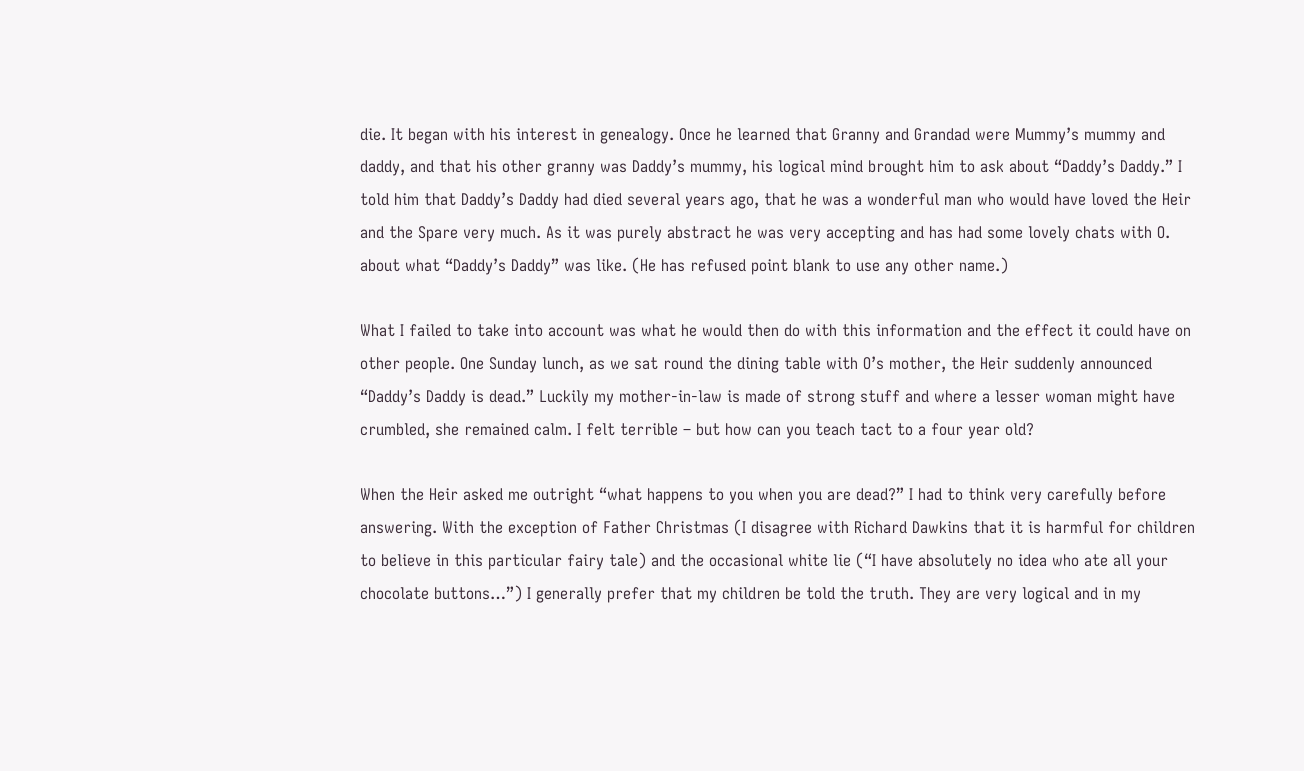die. It began with his interest in genealogy. Once he learned that Granny and Grandad were Mummy’s mummy and daddy, and that his other granny was Daddy’s mummy, his logical mind brought him to ask about “Daddy’s Daddy.” I told him that Daddy’s Daddy had died several years ago, that he was a wonderful man who would have loved the Heir and the Spare very much. As it was purely abstract he was very accepting and has had some lovely chats with O. about what “Daddy’s Daddy” was like. (He has refused point blank to use any other name.)

What I failed to take into account was what he would then do with this information and the effect it could have on other people. One Sunday lunch, as we sat round the dining table with O’s mother, the Heir suddenly announced “Daddy’s Daddy is dead.” Luckily my mother-in-law is made of strong stuff and where a lesser woman might have crumbled, she remained calm. I felt terrible – but how can you teach tact to a four year old?

When the Heir asked me outright “what happens to you when you are dead?” I had to think very carefully before answering. With the exception of Father Christmas (I disagree with Richard Dawkins that it is harmful for children to believe in this particular fairy tale) and the occasional white lie (“I have absolutely no idea who ate all your chocolate buttons…”) I generally prefer that my children be told the truth. They are very logical and in my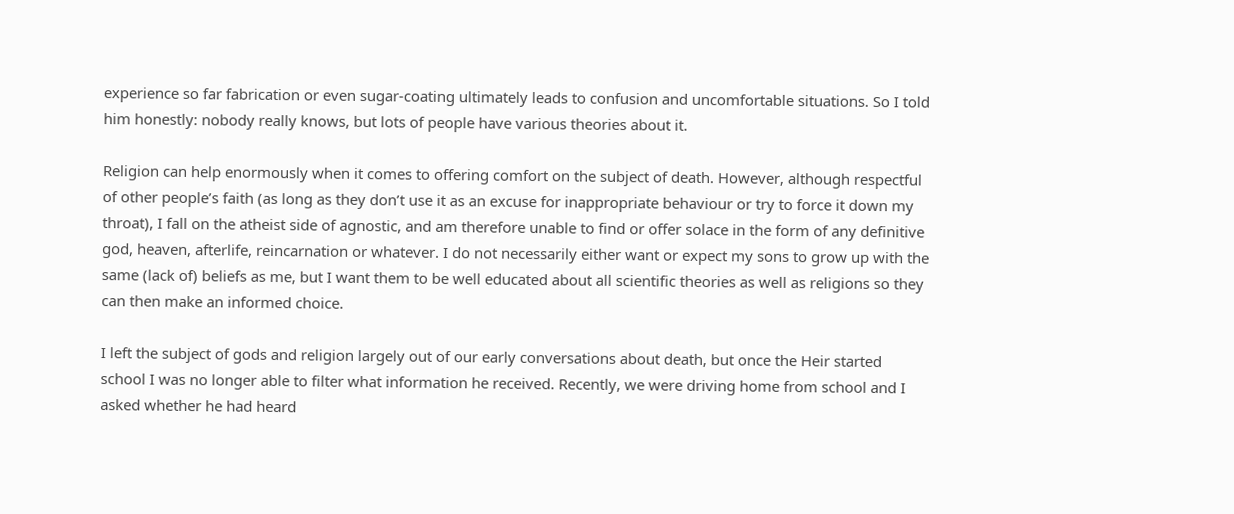experience so far fabrication or even sugar-coating ultimately leads to confusion and uncomfortable situations. So I told him honestly: nobody really knows, but lots of people have various theories about it.

Religion can help enormously when it comes to offering comfort on the subject of death. However, although respectful of other people’s faith (as long as they don’t use it as an excuse for inappropriate behaviour or try to force it down my throat), I fall on the atheist side of agnostic, and am therefore unable to find or offer solace in the form of any definitive god, heaven, afterlife, reincarnation or whatever. I do not necessarily either want or expect my sons to grow up with the same (lack of) beliefs as me, but I want them to be well educated about all scientific theories as well as religions so they can then make an informed choice.

I left the subject of gods and religion largely out of our early conversations about death, but once the Heir started school I was no longer able to filter what information he received. Recently, we were driving home from school and I asked whether he had heard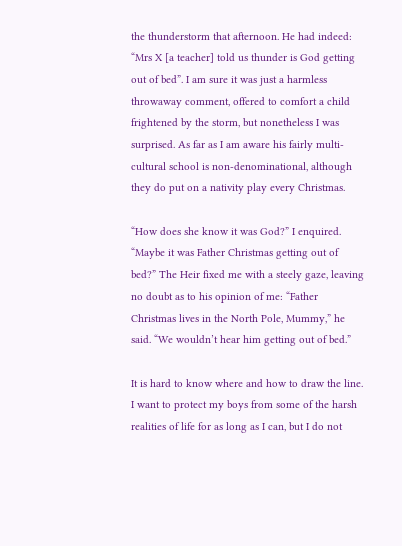the thunderstorm that afternoon. He had indeed: “Mrs X [a teacher] told us thunder is God getting out of bed”. I am sure it was just a harmless throwaway comment, offered to comfort a child frightened by the storm, but nonetheless I was surprised. As far as I am aware his fairly multi-cultural school is non-denominational, although they do put on a nativity play every Christmas.

“How does she know it was God?” I enquired. “Maybe it was Father Christmas getting out of bed?” The Heir fixed me with a steely gaze, leaving no doubt as to his opinion of me: “Father Christmas lives in the North Pole, Mummy,” he said. “We wouldn’t hear him getting out of bed.”

It is hard to know where and how to draw the line. I want to protect my boys from some of the harsh realities of life for as long as I can, but I do not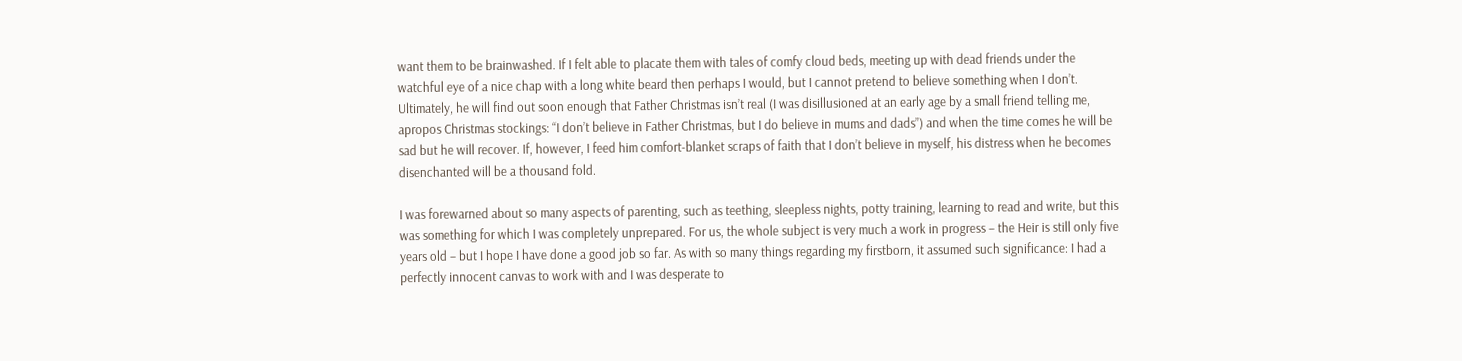want them to be brainwashed. If I felt able to placate them with tales of comfy cloud beds, meeting up with dead friends under the watchful eye of a nice chap with a long white beard then perhaps I would, but I cannot pretend to believe something when I don’t. Ultimately, he will find out soon enough that Father Christmas isn’t real (I was disillusioned at an early age by a small friend telling me, apropos Christmas stockings: “I don’t believe in Father Christmas, but I do believe in mums and dads”) and when the time comes he will be sad but he will recover. If, however, I feed him comfort-blanket scraps of faith that I don’t believe in myself, his distress when he becomes disenchanted will be a thousand fold.

I was forewarned about so many aspects of parenting, such as teething, sleepless nights, potty training, learning to read and write, but this was something for which I was completely unprepared. For us, the whole subject is very much a work in progress – the Heir is still only five years old – but I hope I have done a good job so far. As with so many things regarding my firstborn, it assumed such significance: I had a perfectly innocent canvas to work with and I was desperate to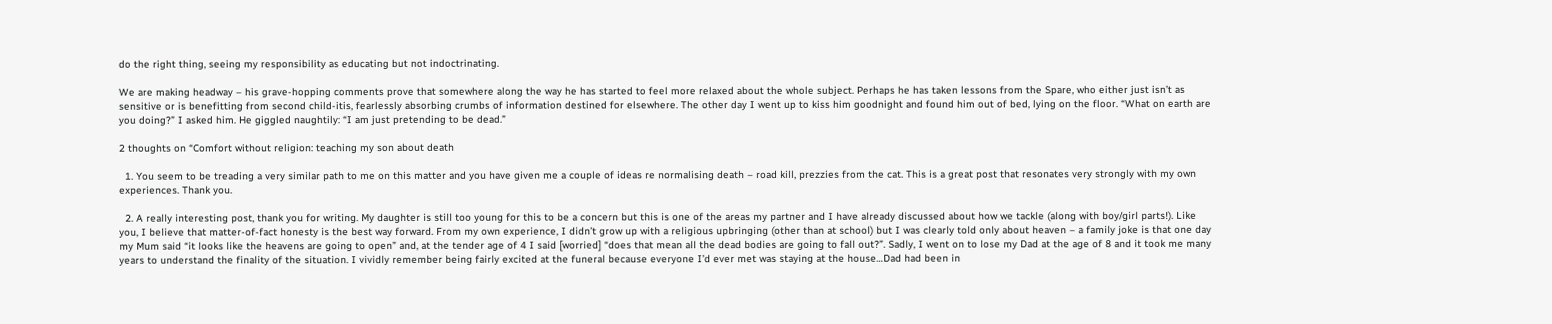do the right thing, seeing my responsibility as educating but not indoctrinating.

We are making headway – his grave-hopping comments prove that somewhere along the way he has started to feel more relaxed about the whole subject. Perhaps he has taken lessons from the Spare, who either just isn’t as sensitive or is benefitting from second child-itis, fearlessly absorbing crumbs of information destined for elsewhere. The other day I went up to kiss him goodnight and found him out of bed, lying on the floor. “What on earth are you doing?” I asked him. He giggled naughtily: “I am just pretending to be dead.”

2 thoughts on “Comfort without religion: teaching my son about death

  1. You seem to be treading a very similar path to me on this matter and you have given me a couple of ideas re normalising death – road kill, prezzies from the cat. This is a great post that resonates very strongly with my own experiences. Thank you.

  2. A really interesting post, thank you for writing. My daughter is still too young for this to be a concern but this is one of the areas my partner and I have already discussed about how we tackle (along with boy/girl parts!). Like you, I believe that matter-of-fact honesty is the best way forward. From my own experience, I didn’t grow up with a religious upbringing (other than at school) but I was clearly told only about heaven – a family joke is that one day my Mum said “it looks like the heavens are going to open” and, at the tender age of 4 I said [worried] “does that mean all the dead bodies are going to fall out?”. Sadly, I went on to lose my Dad at the age of 8 and it took me many years to understand the finality of the situation. I vividly remember being fairly excited at the funeral because everyone I’d ever met was staying at the house…Dad had been in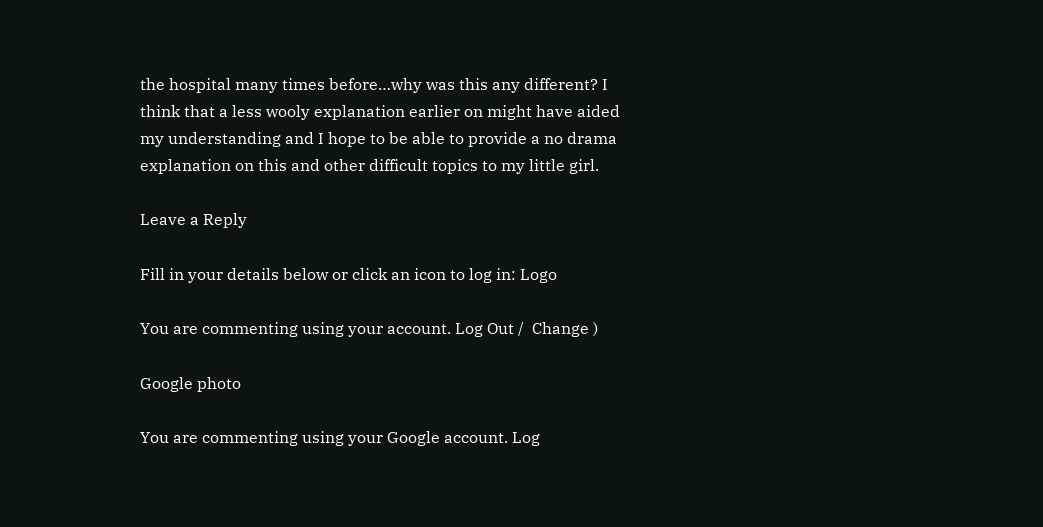the hospital many times before…why was this any different? I think that a less wooly explanation earlier on might have aided my understanding and I hope to be able to provide a no drama explanation on this and other difficult topics to my little girl.

Leave a Reply

Fill in your details below or click an icon to log in: Logo

You are commenting using your account. Log Out /  Change )

Google photo

You are commenting using your Google account. Log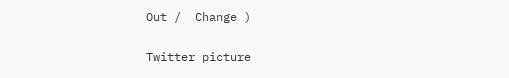Out /  Change )

Twitter picture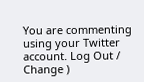You are commenting using your Twitter account. Log Out /  Change )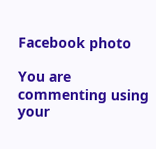Facebook photo

You are commenting using your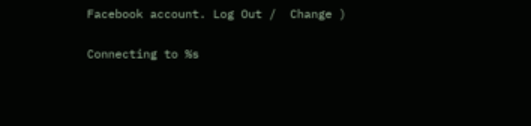Facebook account. Log Out /  Change )

Connecting to %s